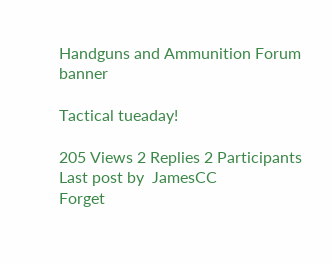Handguns and Ammunition Forum banner

Tactical tueaday!

205 Views 2 Replies 2 Participants Last post by  JamesCC
Forget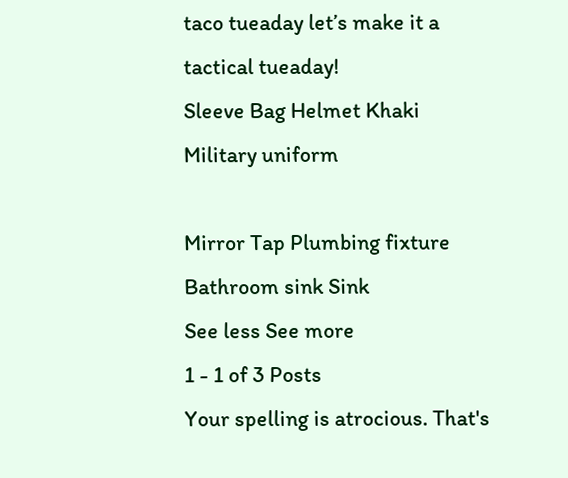taco tueaday let’s make it a tactical tueaday!
Sleeve Bag Helmet Khaki Military uniform

Mirror Tap Plumbing fixture Bathroom sink Sink
See less See more
1 - 1 of 3 Posts
Your spelling is atrocious. That's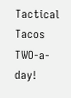Tactical Tacos TWO-a-day!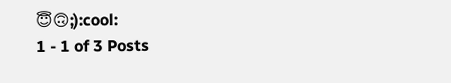😇🙃;):cool:
1 - 1 of 3 Posts